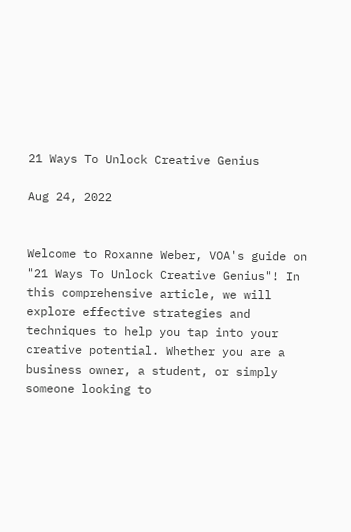21 Ways To Unlock Creative Genius

Aug 24, 2022


Welcome to Roxanne Weber, VOA's guide on "21 Ways To Unlock Creative Genius"! In this comprehensive article, we will explore effective strategies and techniques to help you tap into your creative potential. Whether you are a business owner, a student, or simply someone looking to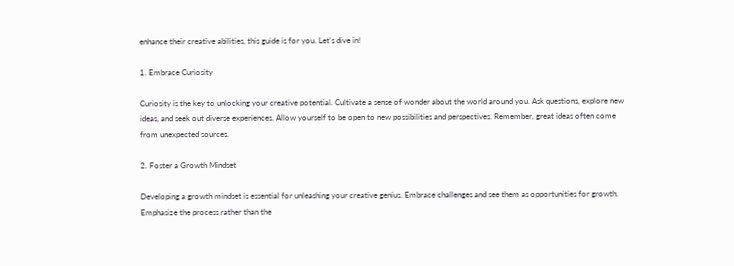enhance their creative abilities, this guide is for you. Let's dive in!

1. Embrace Curiosity

Curiosity is the key to unlocking your creative potential. Cultivate a sense of wonder about the world around you. Ask questions, explore new ideas, and seek out diverse experiences. Allow yourself to be open to new possibilities and perspectives. Remember, great ideas often come from unexpected sources.

2. Foster a Growth Mindset

Developing a growth mindset is essential for unleashing your creative genius. Embrace challenges and see them as opportunities for growth. Emphasize the process rather than the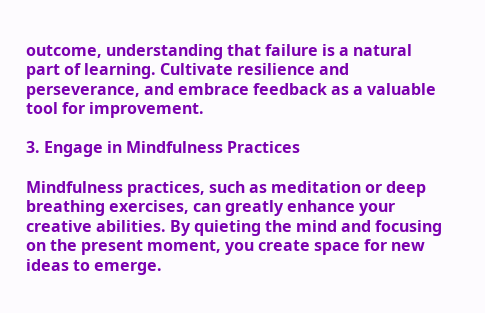outcome, understanding that failure is a natural part of learning. Cultivate resilience and perseverance, and embrace feedback as a valuable tool for improvement.

3. Engage in Mindfulness Practices

Mindfulness practices, such as meditation or deep breathing exercises, can greatly enhance your creative abilities. By quieting the mind and focusing on the present moment, you create space for new ideas to emerge.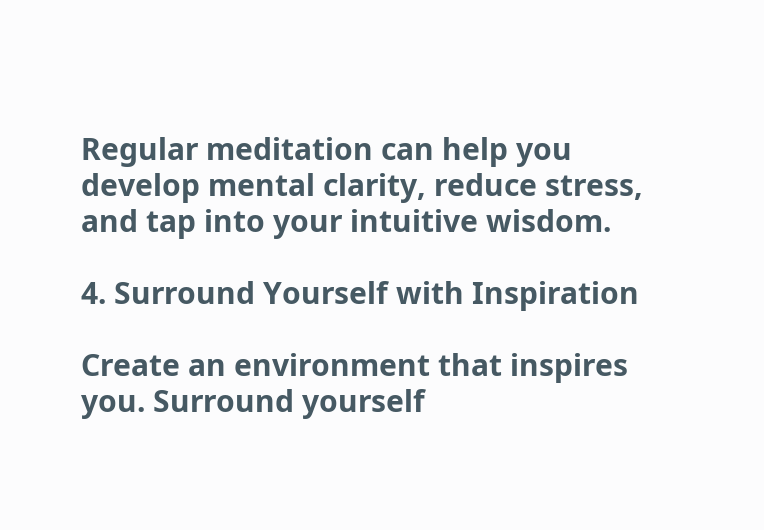Regular meditation can help you develop mental clarity, reduce stress, and tap into your intuitive wisdom.

4. Surround Yourself with Inspiration

Create an environment that inspires you. Surround yourself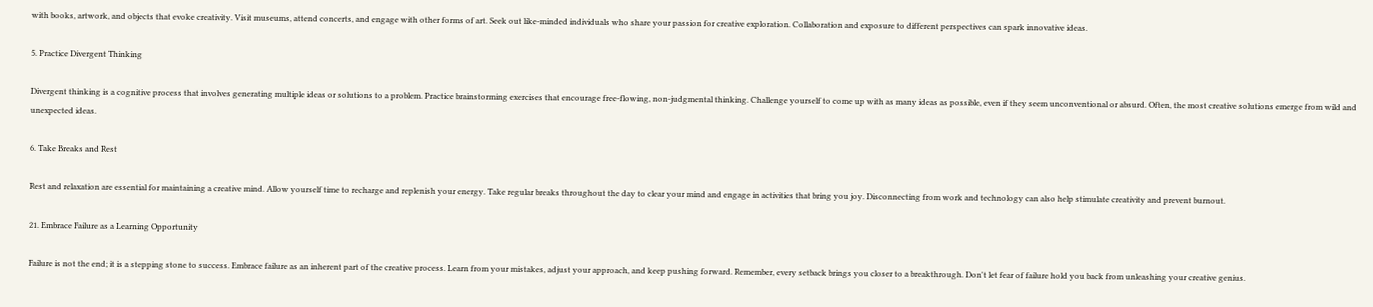with books, artwork, and objects that evoke creativity. Visit museums, attend concerts, and engage with other forms of art. Seek out like-minded individuals who share your passion for creative exploration. Collaboration and exposure to different perspectives can spark innovative ideas.

5. Practice Divergent Thinking

Divergent thinking is a cognitive process that involves generating multiple ideas or solutions to a problem. Practice brainstorming exercises that encourage free-flowing, non-judgmental thinking. Challenge yourself to come up with as many ideas as possible, even if they seem unconventional or absurd. Often, the most creative solutions emerge from wild and unexpected ideas.

6. Take Breaks and Rest

Rest and relaxation are essential for maintaining a creative mind. Allow yourself time to recharge and replenish your energy. Take regular breaks throughout the day to clear your mind and engage in activities that bring you joy. Disconnecting from work and technology can also help stimulate creativity and prevent burnout.

21. Embrace Failure as a Learning Opportunity

Failure is not the end; it is a stepping stone to success. Embrace failure as an inherent part of the creative process. Learn from your mistakes, adjust your approach, and keep pushing forward. Remember, every setback brings you closer to a breakthrough. Don't let fear of failure hold you back from unleashing your creative genius.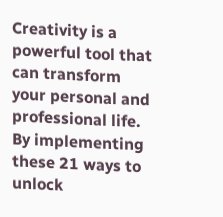Creativity is a powerful tool that can transform your personal and professional life. By implementing these 21 ways to unlock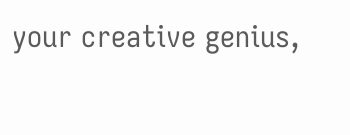your creative genius,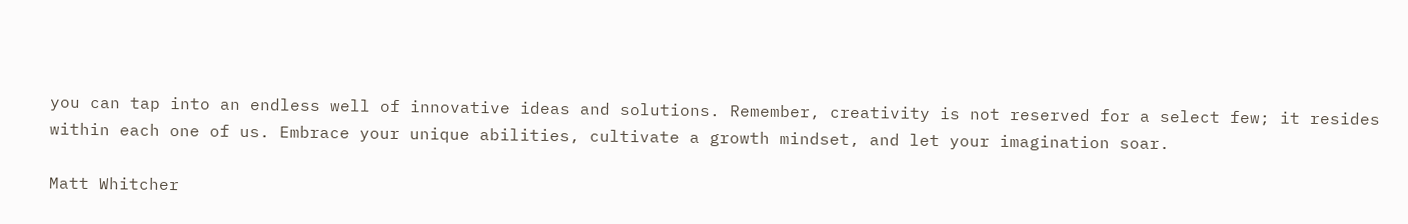you can tap into an endless well of innovative ideas and solutions. Remember, creativity is not reserved for a select few; it resides within each one of us. Embrace your unique abilities, cultivate a growth mindset, and let your imagination soar.

Matt Whitcher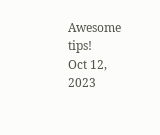Awesome tips!
Oct 12, 2023